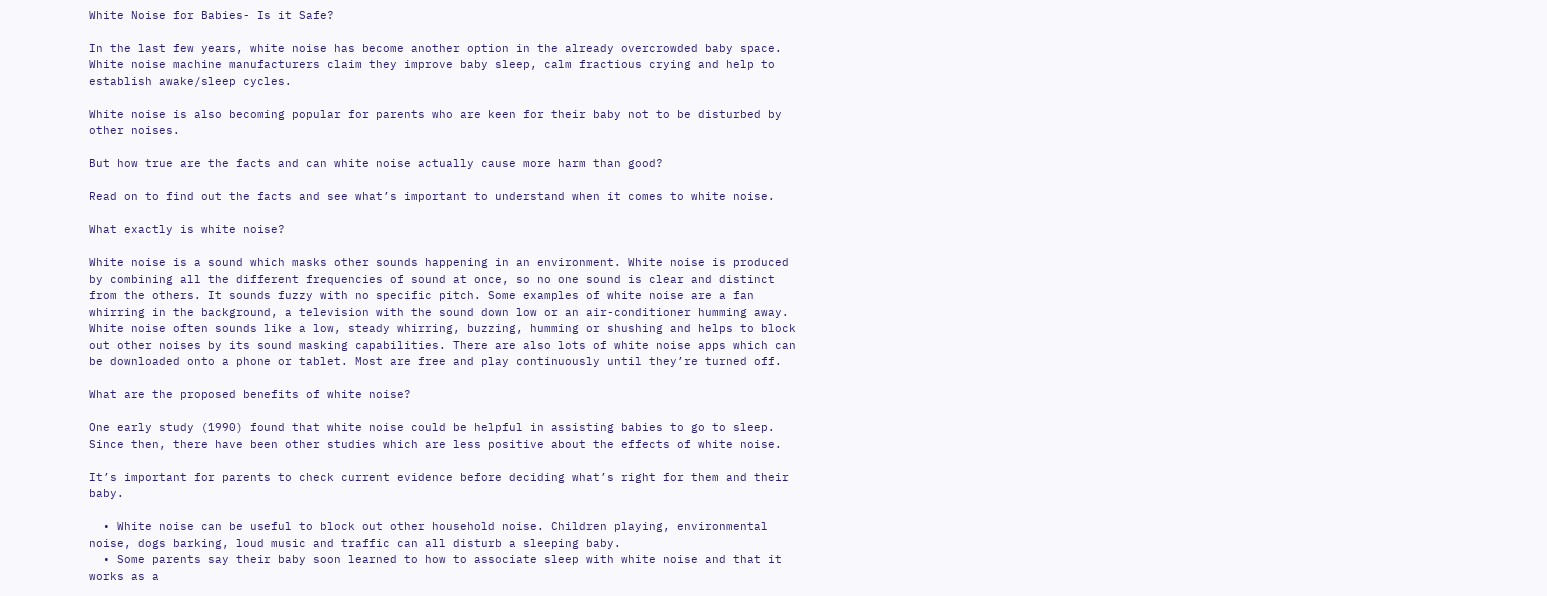White Noise for Babies- Is it Safe?

In the last few years, white noise has become another option in the already overcrowded baby space. White noise machine manufacturers claim they improve baby sleep, calm fractious crying and help to establish awake/sleep cycles.

White noise is also becoming popular for parents who are keen for their baby not to be disturbed by other noises.

But how true are the facts and can white noise actually cause more harm than good?

Read on to find out the facts and see what’s important to understand when it comes to white noise.

What exactly is white noise?

White noise is a sound which masks other sounds happening in an environment. White noise is produced by combining all the different frequencies of sound at once, so no one sound is clear and distinct from the others. It sounds fuzzy with no specific pitch. Some examples of white noise are a fan whirring in the background, a television with the sound down low or an air-conditioner humming away. White noise often sounds like a low, steady whirring, buzzing, humming or shushing and helps to block out other noises by its sound masking capabilities. There are also lots of white noise apps which can be downloaded onto a phone or tablet. Most are free and play continuously until they’re turned off.

What are the proposed benefits of white noise?

One early study (1990) found that white noise could be helpful in assisting babies to go to sleep. Since then, there have been other studies which are less positive about the effects of white noise.

It’s important for parents to check current evidence before deciding what’s right for them and their baby.

  • White noise can be useful to block out other household noise. Children playing, environmental noise, dogs barking, loud music and traffic can all disturb a sleeping baby.
  • Some parents say their baby soon learned to how to associate sleep with white noise and that it works as a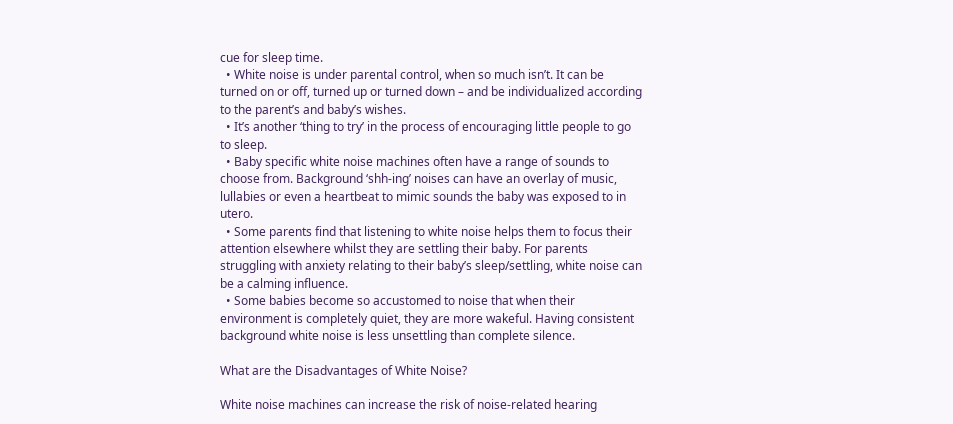cue for sleep time.
  • White noise is under parental control, when so much isn’t. It can be turned on or off, turned up or turned down – and be individualized according to the parent’s and baby’s wishes.
  • It’s another ‘thing to try’ in the process of encouraging little people to go to sleep.
  • Baby specific white noise machines often have a range of sounds to choose from. Background ‘shh-ing’ noises can have an overlay of music, lullabies or even a heartbeat to mimic sounds the baby was exposed to in utero.
  • Some parents find that listening to white noise helps them to focus their attention elsewhere whilst they are settling their baby. For parents struggling with anxiety relating to their baby’s sleep/settling, white noise can be a calming influence.
  • Some babies become so accustomed to noise that when their environment is completely quiet, they are more wakeful. Having consistent background white noise is less unsettling than complete silence.

What are the Disadvantages of White Noise?

White noise machines can increase the risk of noise-related hearing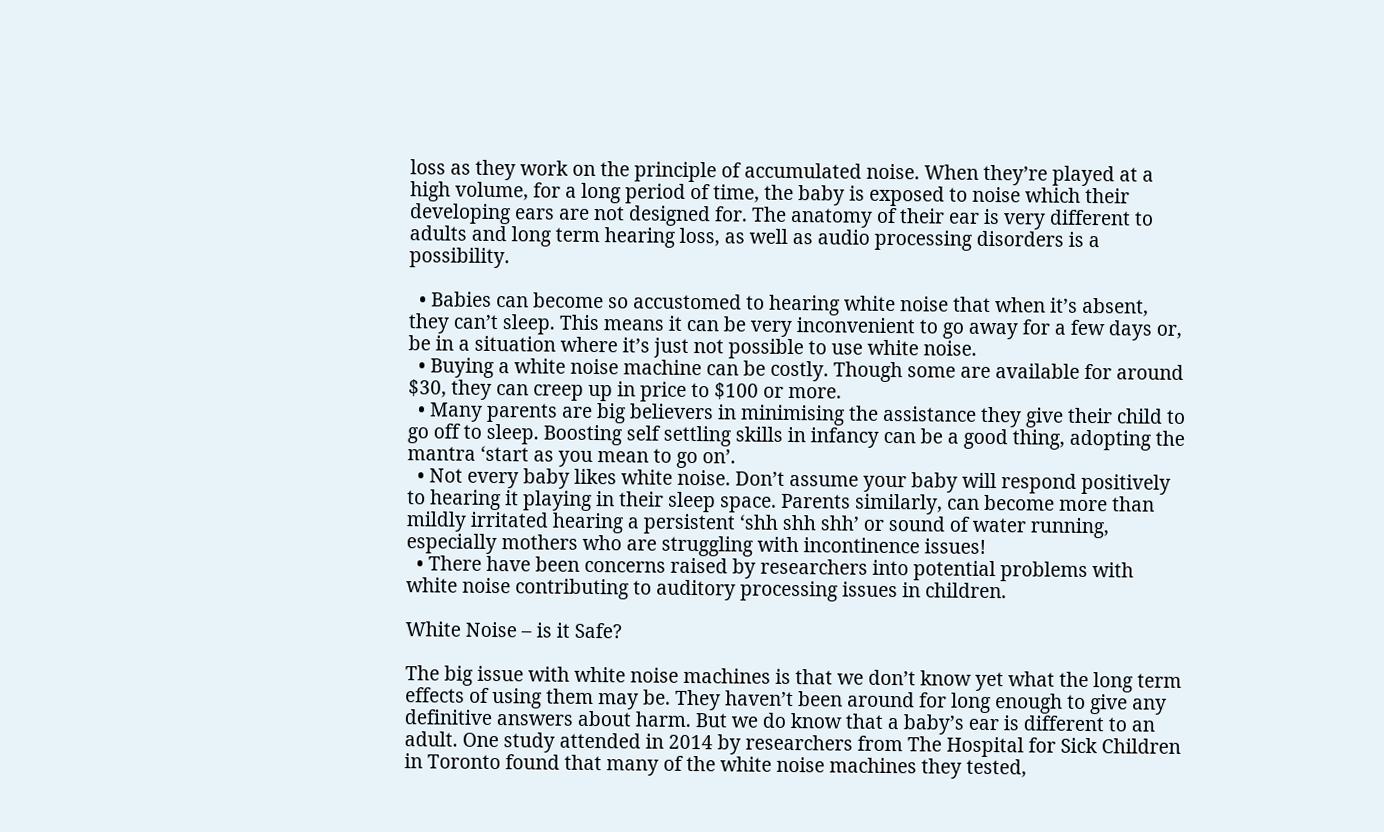loss as they work on the principle of accumulated noise. When they’re played at a high volume, for a long period of time, the baby is exposed to noise which their developing ears are not designed for. The anatomy of their ear is very different to adults and long term hearing loss, as well as audio processing disorders is a possibility.

  • Babies can become so accustomed to hearing white noise that when it’s absent, they can’t sleep. This means it can be very inconvenient to go away for a few days or, be in a situation where it’s just not possible to use white noise.
  • Buying a white noise machine can be costly. Though some are available for around $30, they can creep up in price to $100 or more.
  • Many parents are big believers in minimising the assistance they give their child to go off to sleep. Boosting self settling skills in infancy can be a good thing, adopting the mantra ‘start as you mean to go on’.
  • Not every baby likes white noise. Don’t assume your baby will respond positively to hearing it playing in their sleep space. Parents similarly, can become more than mildly irritated hearing a persistent ‘shh shh shh’ or sound of water running, especially mothers who are struggling with incontinence issues!
  • There have been concerns raised by researchers into potential problems with white noise contributing to auditory processing issues in children.

White Noise – is it Safe?

The big issue with white noise machines is that we don’t know yet what the long term effects of using them may be. They haven’t been around for long enough to give any definitive answers about harm. But we do know that a baby’s ear is different to an adult. One study attended in 2014 by researchers from The Hospital for Sick Children in Toronto found that many of the white noise machines they tested,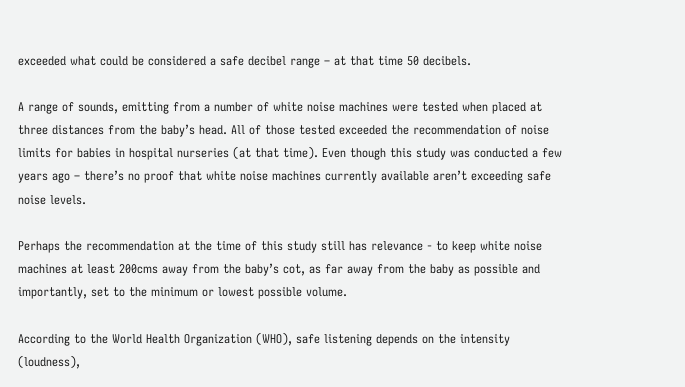exceeded what could be considered a safe decibel range – at that time 50 decibels.

A range of sounds, emitting from a number of white noise machines were tested when placed at three distances from the baby’s head. All of those tested exceeded the recommendation of noise limits for babies in hospital nurseries (at that time). Even though this study was conducted a few years ago – there’s no proof that white noise machines currently available aren’t exceeding safe noise levels.

Perhaps the recommendation at the time of this study still has relevance - to keep white noise machines at least 200cms away from the baby’s cot, as far away from the baby as possible and importantly, set to the minimum or lowest possible volume.

According to the World Health Organization (WHO), safe listening depends on the intensity (loudness),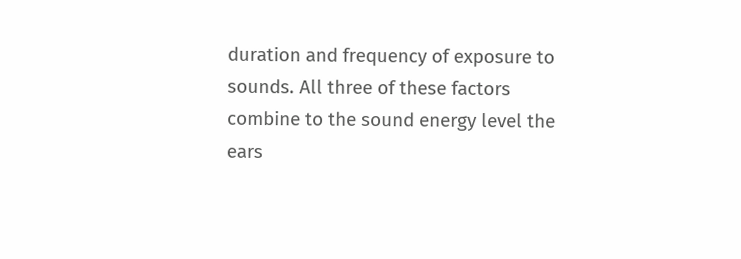duration and frequency of exposure to sounds. All three of these factors combine to the sound energy level the ears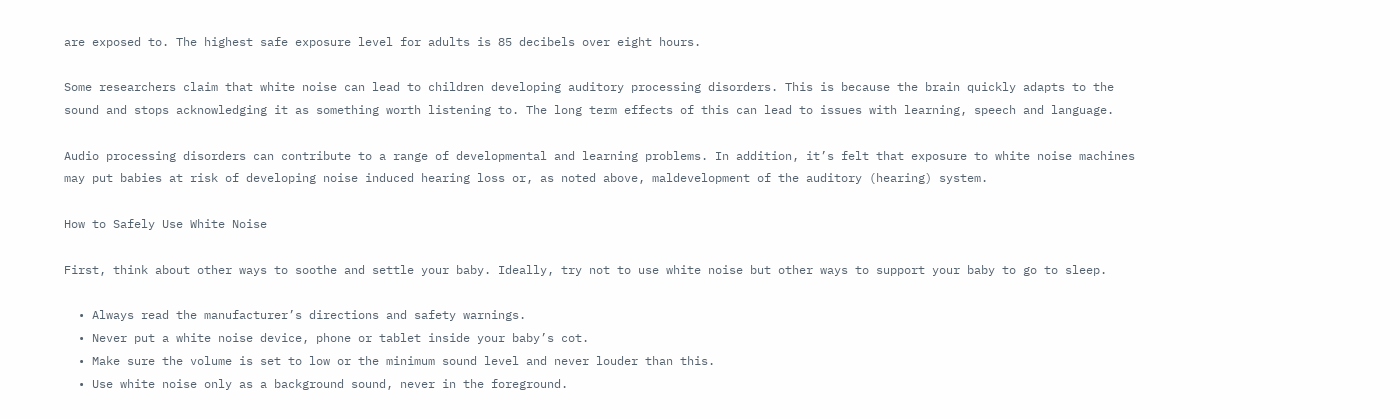are exposed to. The highest safe exposure level for adults is 85 decibels over eight hours.

Some researchers claim that white noise can lead to children developing auditory processing disorders. This is because the brain quickly adapts to the sound and stops acknowledging it as something worth listening to. The long term effects of this can lead to issues with learning, speech and language.

Audio processing disorders can contribute to a range of developmental and learning problems. In addition, it’s felt that exposure to white noise machines may put babies at risk of developing noise induced hearing loss or, as noted above, maldevelopment of the auditory (hearing) system.

How to Safely Use White Noise

First, think about other ways to soothe and settle your baby. Ideally, try not to use white noise but other ways to support your baby to go to sleep.

  • Always read the manufacturer’s directions and safety warnings.
  • Never put a white noise device, phone or tablet inside your baby’s cot.
  • Make sure the volume is set to low or the minimum sound level and never louder than this.
  • Use white noise only as a background sound, never in the foreground.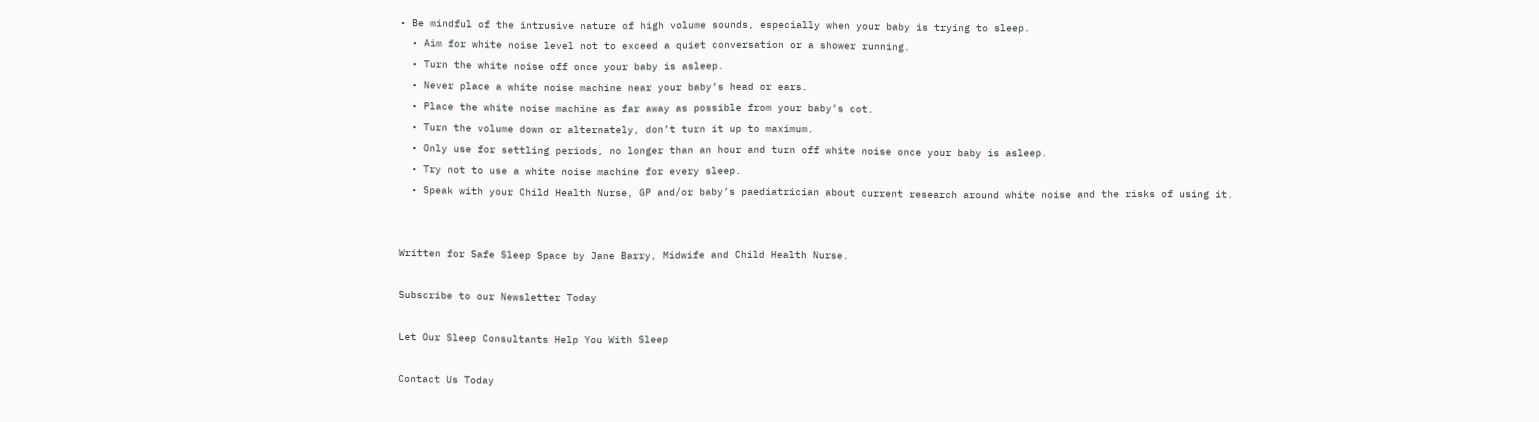• Be mindful of the intrusive nature of high volume sounds, especially when your baby is trying to sleep.
  • Aim for white noise level not to exceed a quiet conversation or a shower running.
  • Turn the white noise off once your baby is asleep.
  • Never place a white noise machine near your baby’s head or ears.
  • Place the white noise machine as far away as possible from your baby’s cot.
  • Turn the volume down or alternately, don’t turn it up to maximum.
  • Only use for settling periods, no longer than an hour and turn off white noise once your baby is asleep.
  • Try not to use a white noise machine for every sleep.
  • Speak with your Child Health Nurse, GP and/or baby’s paediatrician about current research around white noise and the risks of using it.


Written for Safe Sleep Space by Jane Barry, Midwife and Child Health Nurse.

Subscribe to our Newsletter Today

Let Our Sleep Consultants Help You With Sleep

Contact Us Today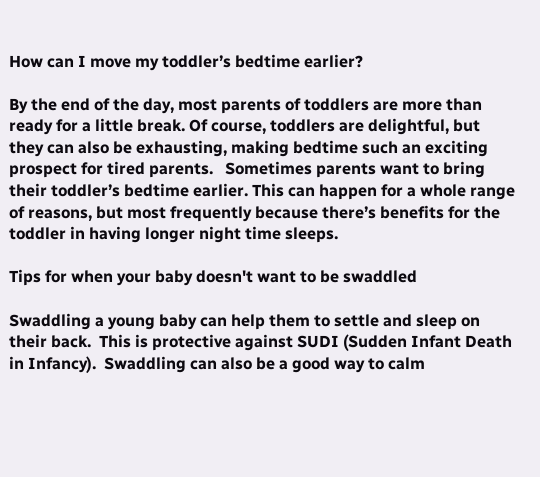How can I move my toddler’s bedtime earlier?

By the end of the day, most parents of toddlers are more than ready for a little break. Of course, toddlers are delightful, but they can also be exhausting, making bedtime such an exciting prospect for tired parents.   Sometimes parents want to bring their toddler’s bedtime earlier. This can happen for a whole range of reasons, but most frequently because there’s benefits for the toddler in having longer night time sleeps.

Tips for when your baby doesn't want to be swaddled

Swaddling a young baby can help them to settle and sleep on their back.  This is protective against SUDI (Sudden Infant Death in Infancy).  Swaddling can also be a good way to calm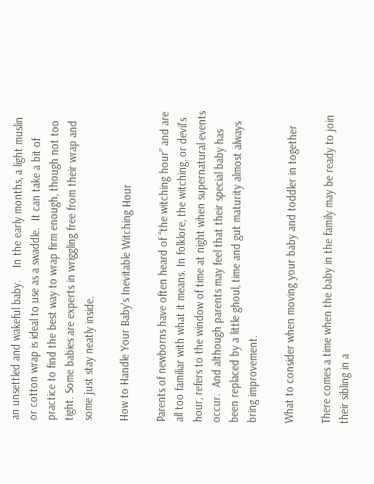an unsettled and wakeful baby.    In the early months, a light muslin or cotton wrap is ideal to use as a swaddle.  It can take a bit of practice to find the best way to wrap firm enough, though not too tight. Some babies are experts in wriggling free from their wrap and some just stay neatly inside.

How to Handle Your Baby's Inevitable Witching Hour

Parents of newborns have often heard of “the witching hour” and are all too familiar with what it means. In folklore, the witching, or devil’s hour, refers to the window of time at night when supernatural events occur.  And although parents may feel that their special baby has been replaced by a little ghoul, time and gut maturity almost always bring improvement.

What to consider when moving your baby and toddler in together

There comes a time when the baby in the family may be ready to join their sibling in a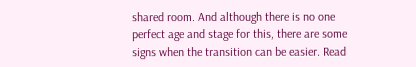shared room. And although there is no one perfect age and stage for this, there are some signs when the transition can be easier. Read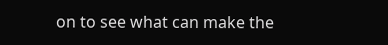on to see what can make the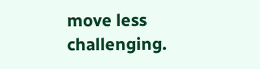move less challenging.